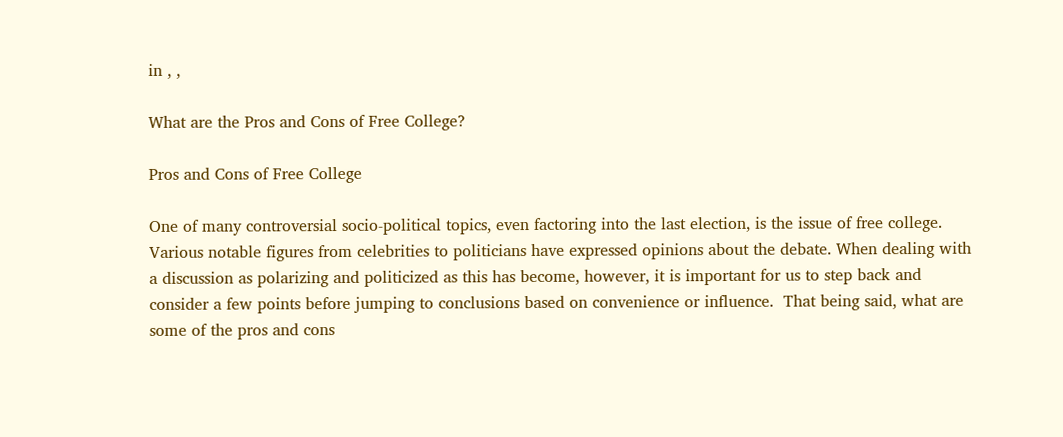in , ,

What are the Pros and Cons of Free College?

Pros and Cons of Free College

One of many controversial socio-political topics, even factoring into the last election, is the issue of free college. Various notable figures from celebrities to politicians have expressed opinions about the debate. When dealing with a discussion as polarizing and politicized as this has become, however, it is important for us to step back and consider a few points before jumping to conclusions based on convenience or influence.  That being said, what are some of the pros and cons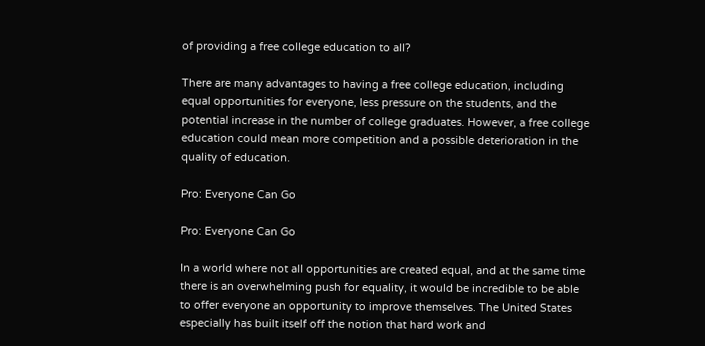of providing a free college education to all?

There are many advantages to having a free college education, including equal opportunities for everyone, less pressure on the students, and the potential increase in the number of college graduates. However, a free college education could mean more competition and a possible deterioration in the quality of education.

Pro: Everyone Can Go

Pro: Everyone Can Go

In a world where not all opportunities are created equal, and at the same time there is an overwhelming push for equality, it would be incredible to be able to offer everyone an opportunity to improve themselves. The United States especially has built itself off the notion that hard work and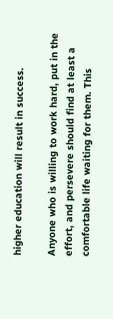higher education will result in success.

Anyone who is willing to work hard, put in the effort, and persevere should find at least a comfortable life waiting for them. This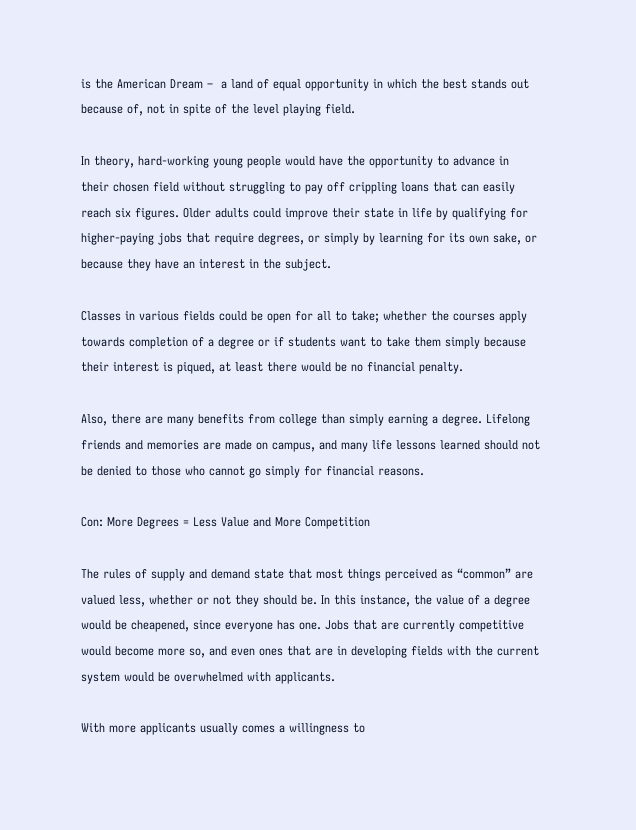is the American Dream –  a land of equal opportunity in which the best stands out because of, not in spite of the level playing field.

In theory, hard-working young people would have the opportunity to advance in their chosen field without struggling to pay off crippling loans that can easily reach six figures. Older adults could improve their state in life by qualifying for higher-paying jobs that require degrees, or simply by learning for its own sake, or because they have an interest in the subject.

Classes in various fields could be open for all to take; whether the courses apply towards completion of a degree or if students want to take them simply because their interest is piqued, at least there would be no financial penalty.

Also, there are many benefits from college than simply earning a degree. Lifelong friends and memories are made on campus, and many life lessons learned should not be denied to those who cannot go simply for financial reasons.

Con: More Degrees = Less Value and More Competition

The rules of supply and demand state that most things perceived as “common” are valued less, whether or not they should be. In this instance, the value of a degree would be cheapened, since everyone has one. Jobs that are currently competitive would become more so, and even ones that are in developing fields with the current system would be overwhelmed with applicants.

With more applicants usually comes a willingness to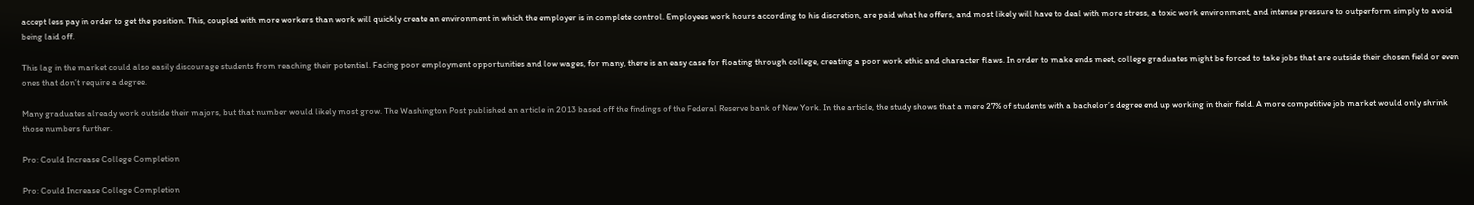accept less pay in order to get the position. This, coupled with more workers than work will quickly create an environment in which the employer is in complete control. Employees work hours according to his discretion, are paid what he offers, and most likely will have to deal with more stress, a toxic work environment, and intense pressure to outperform simply to avoid being laid off.

This lag in the market could also easily discourage students from reaching their potential. Facing poor employment opportunities and low wages, for many, there is an easy case for floating through college, creating a poor work ethic and character flaws. In order to make ends meet, college graduates might be forced to take jobs that are outside their chosen field or even ones that don’t require a degree.

Many graduates already work outside their majors, but that number would likely most grow. The Washington Post published an article in 2013 based off the findings of the Federal Reserve bank of New York. In the article, the study shows that a mere 27% of students with a bachelor’s degree end up working in their field. A more competitive job market would only shrink those numbers further.

Pro: Could Increase College Completion

Pro: Could Increase College Completion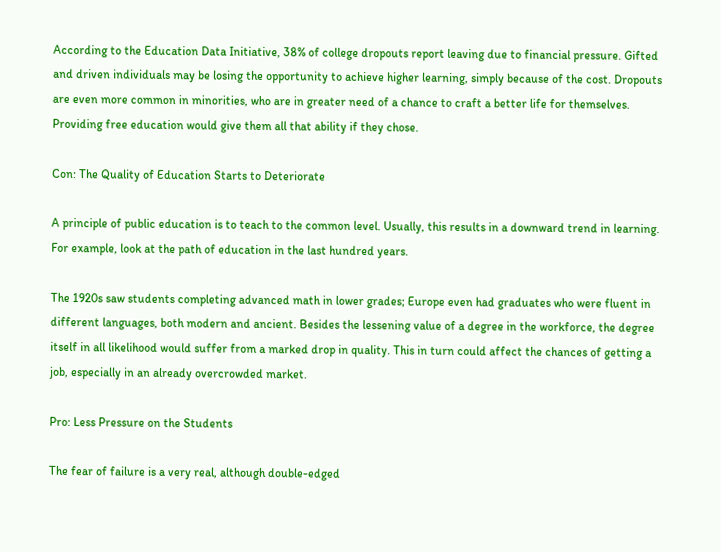According to the Education Data Initiative, 38% of college dropouts report leaving due to financial pressure. Gifted and driven individuals may be losing the opportunity to achieve higher learning, simply because of the cost. Dropouts are even more common in minorities, who are in greater need of a chance to craft a better life for themselves. Providing free education would give them all that ability if they chose.

Con: The Quality of Education Starts to Deteriorate

A principle of public education is to teach to the common level. Usually, this results in a downward trend in learning. For example, look at the path of education in the last hundred years.

The 1920s saw students completing advanced math in lower grades; Europe even had graduates who were fluent in different languages, both modern and ancient. Besides the lessening value of a degree in the workforce, the degree itself in all likelihood would suffer from a marked drop in quality. This in turn could affect the chances of getting a job, especially in an already overcrowded market.

Pro: Less Pressure on the Students

The fear of failure is a very real, although double-edged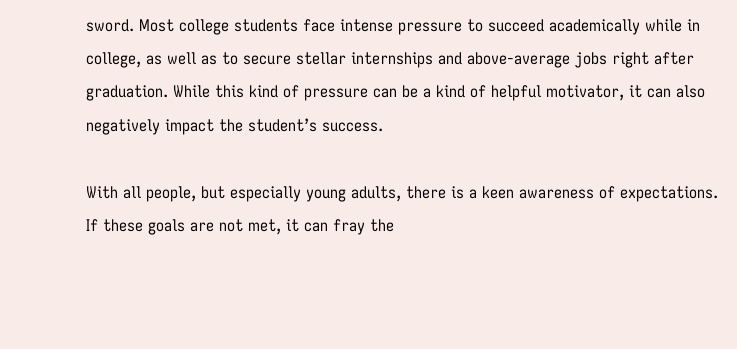sword. Most college students face intense pressure to succeed academically while in college, as well as to secure stellar internships and above-average jobs right after graduation. While this kind of pressure can be a kind of helpful motivator, it can also negatively impact the student’s success.

With all people, but especially young adults, there is a keen awareness of expectations. If these goals are not met, it can fray the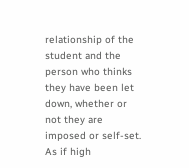relationship of the student and the person who thinks they have been let down, whether or not they are imposed or self-set. As if high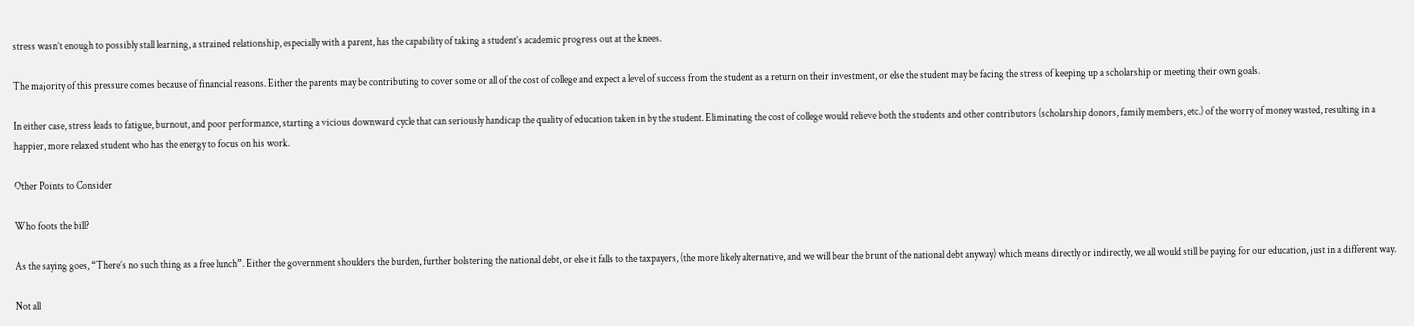stress wasn’t enough to possibly stall learning, a strained relationship, especially with a parent, has the capability of taking a student’s academic progress out at the knees.

The majority of this pressure comes because of financial reasons. Either the parents may be contributing to cover some or all of the cost of college and expect a level of success from the student as a return on their investment, or else the student may be facing the stress of keeping up a scholarship or meeting their own goals.

In either case, stress leads to fatigue, burnout, and poor performance, starting a vicious downward cycle that can seriously handicap the quality of education taken in by the student. Eliminating the cost of college would relieve both the students and other contributors (scholarship donors, family members, etc.) of the worry of money wasted, resulting in a happier, more relaxed student who has the energy to focus on his work.

Other Points to Consider

Who foots the bill?

As the saying goes, “There’s no such thing as a free lunch”. Either the government shoulders the burden, further bolstering the national debt, or else it falls to the taxpayers, (the more likely alternative, and we will bear the brunt of the national debt anyway) which means directly or indirectly, we all would still be paying for our education, just in a different way.

Not all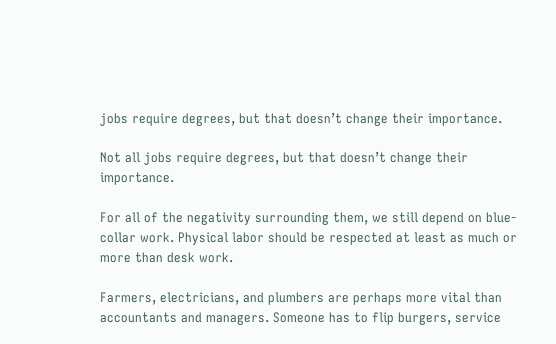jobs require degrees, but that doesn’t change their importance.

Not all jobs require degrees, but that doesn’t change their importance.

For all of the negativity surrounding them, we still depend on blue-collar work. Physical labor should be respected at least as much or more than desk work.

Farmers, electricians, and plumbers are perhaps more vital than accountants and managers. Someone has to flip burgers, service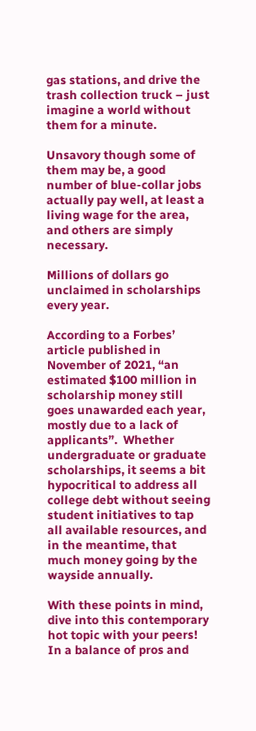gas stations, and drive the trash collection truck – just imagine a world without them for a minute.

Unsavory though some of them may be, a good number of blue-collar jobs actually pay well, at least a living wage for the area, and others are simply necessary.

Millions of dollars go unclaimed in scholarships every year.

According to a Forbes’ article published in November of 2021, “an estimated $100 million in scholarship money still goes unawarded each year, mostly due to a lack of applicants”.  Whether undergraduate or graduate scholarships, it seems a bit hypocritical to address all college debt without seeing student initiatives to tap all available resources, and in the meantime, that much money going by the wayside annually.

With these points in mind, dive into this contemporary hot topic with your peers! In a balance of pros and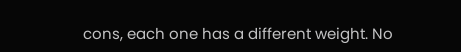cons, each one has a different weight. No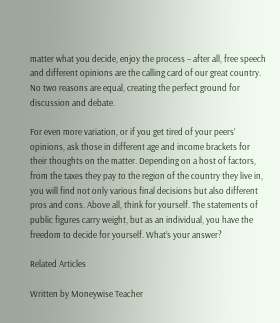matter what you decide, enjoy the process – after all, free speech and different opinions are the calling card of our great country. No two reasons are equal, creating the perfect ground for discussion and debate.

For even more variation, or if you get tired of your peers’ opinions, ask those in different age and income brackets for their thoughts on the matter. Depending on a host of factors, from the taxes they pay to the region of the country they live in, you will find not only various final decisions but also different pros and cons. Above all, think for yourself. The statements of public figures carry weight, but as an individual, you have the freedom to decide for yourself. What’s your answer?

Related Articles

Written by Moneywise Teacher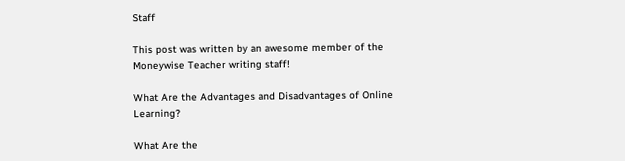Staff

This post was written by an awesome member of the Moneywise Teacher writing staff!

What Are the Advantages and Disadvantages of Online Learning?

What Are the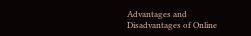Advantages and Disadvantages of Online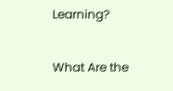Learning?

What Are the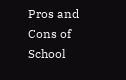Pros and Cons of School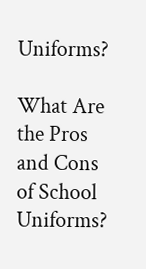Uniforms?

What Are the Pros and Cons of School Uniforms?